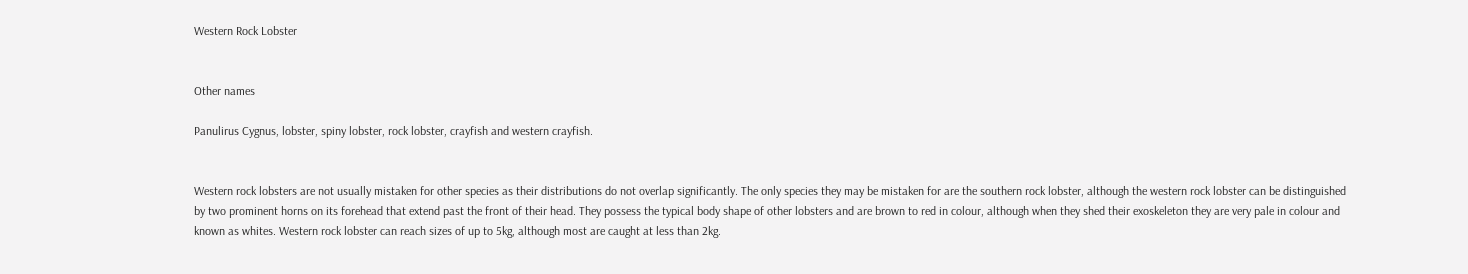Western Rock Lobster


Other names

Panulirus Cygnus, lobster, spiny lobster, rock lobster, crayfish and western crayfish.


Western rock lobsters are not usually mistaken for other species as their distributions do not overlap significantly. The only species they may be mistaken for are the southern rock lobster, although the western rock lobster can be distinguished by two prominent horns on its forehead that extend past the front of their head. They possess the typical body shape of other lobsters and are brown to red in colour, although when they shed their exoskeleton they are very pale in colour and known as whites. Western rock lobster can reach sizes of up to 5kg, although most are caught at less than 2kg.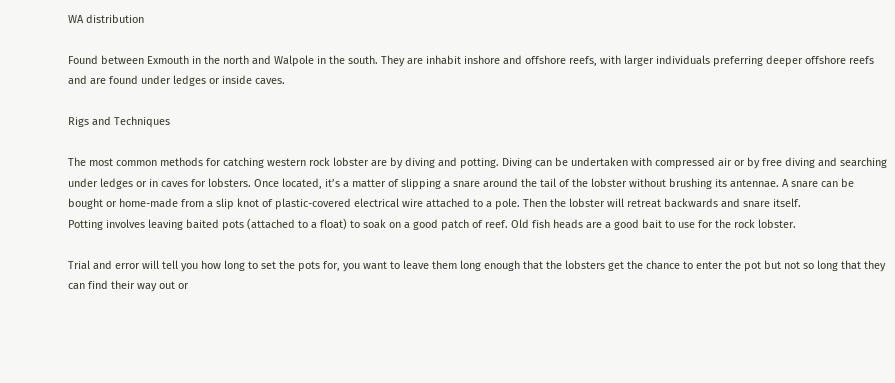WA distribution

Found between Exmouth in the north and Walpole in the south. They are inhabit inshore and offshore reefs, with larger individuals preferring deeper offshore reefs and are found under ledges or inside caves.

Rigs and Techniques

The most common methods for catching western rock lobster are by diving and potting. Diving can be undertaken with compressed air or by free diving and searching under ledges or in caves for lobsters. Once located, it’s a matter of slipping a snare around the tail of the lobster without brushing its antennae. A snare can be bought or home-made from a slip knot of plastic-covered electrical wire attached to a pole. Then the lobster will retreat backwards and snare itself.
Potting involves leaving baited pots (attached to a float) to soak on a good patch of reef. Old fish heads are a good bait to use for the rock lobster.

Trial and error will tell you how long to set the pots for, you want to leave them long enough that the lobsters get the chance to enter the pot but not so long that they can find their way out or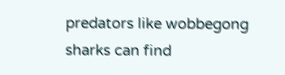predators like wobbegong sharks can find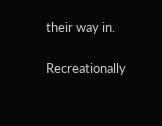their way in.

Recreationally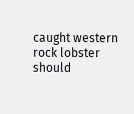caught western rock lobster should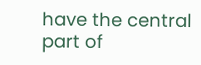have the central part of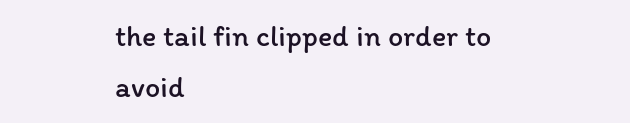the tail fin clipped in order to avoid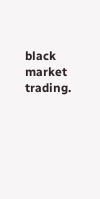black market trading.